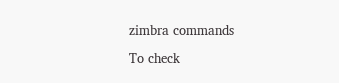zimbra commands

To check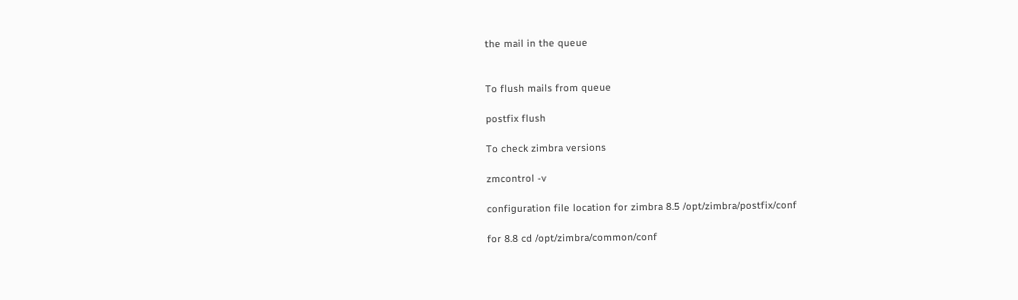the mail in the queue


To flush mails from queue

postfix flush

To check zimbra versions

zmcontrol -v

configuration file location for zimbra 8.5 /opt/zimbra/postfix/conf

for 8.8 cd /opt/zimbra/common/conf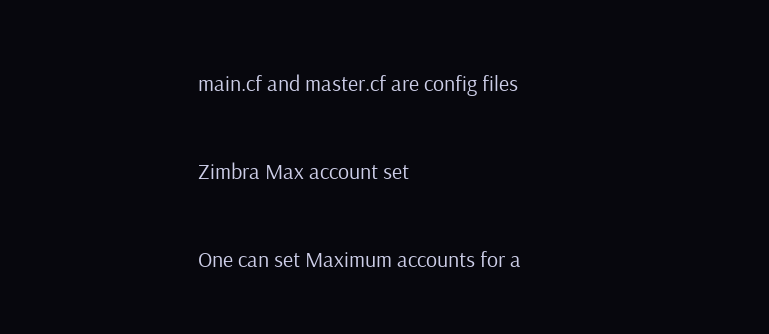main.cf and master.cf are config files

Zimbra Max account set

One can set Maximum accounts for a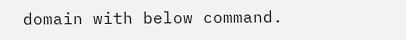domain with below command.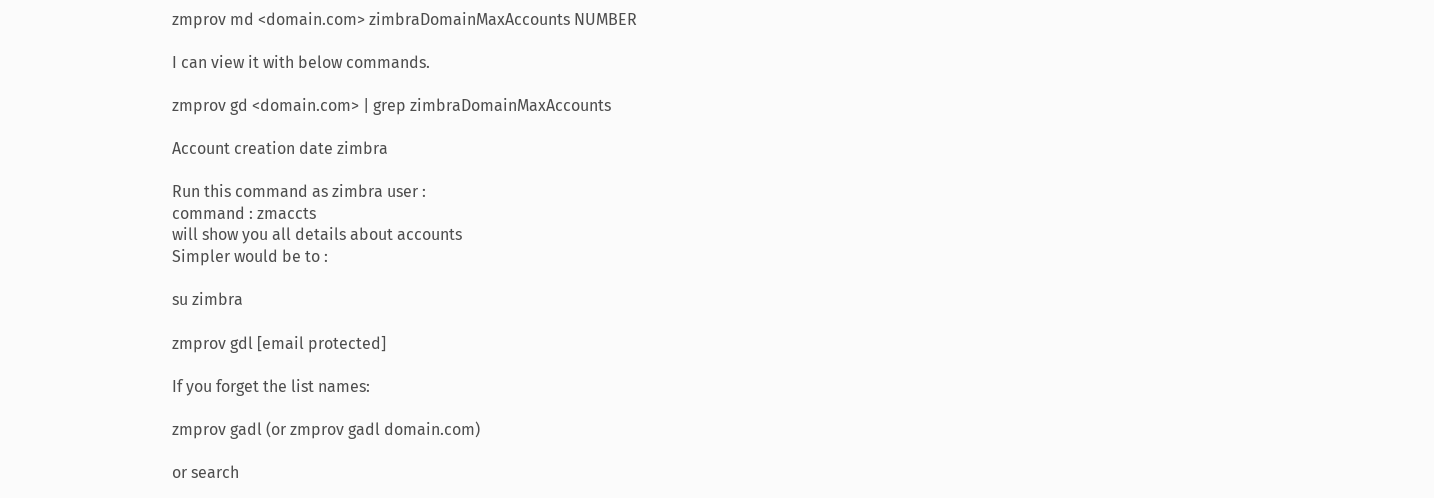zmprov md <domain.com> zimbraDomainMaxAccounts NUMBER

I can view it with below commands.

zmprov gd <domain.com> | grep zimbraDomainMaxAccounts

Account creation date zimbra

Run this command as zimbra user :
command : zmaccts
will show you all details about accounts
Simpler would be to :

su zimbra

zmprov gdl [email protected]

If you forget the list names:

zmprov gadl (or zmprov gadl domain.com)

or search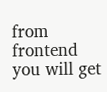from frontend you will get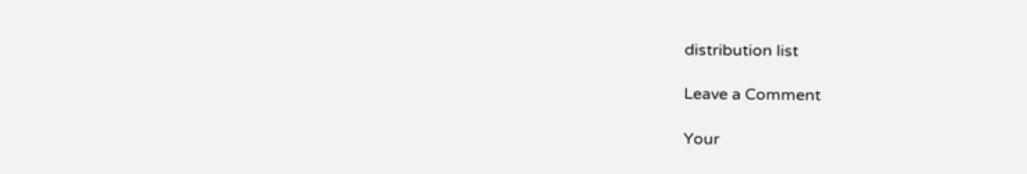distribution list

Leave a Comment

Your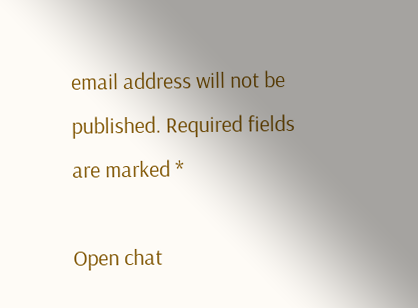email address will not be published. Required fields are marked *

Open chat